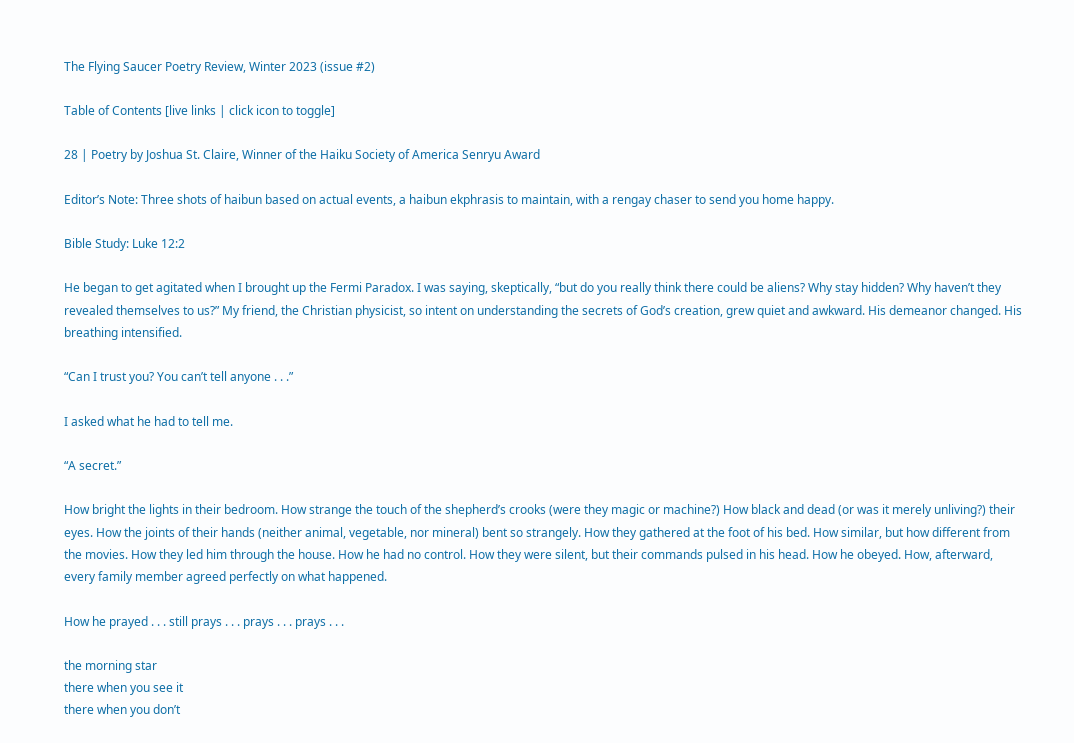The Flying Saucer Poetry Review, Winter 2023 (issue #2)

Table of Contents [live links | click icon to toggle]

28 | Poetry by Joshua St. Claire, Winner of the Haiku Society of America Senryu Award

Editor’s Note: Three shots of haibun based on actual events, a haibun ekphrasis to maintain, with a rengay chaser to send you home happy.

Bible Study: Luke 12:2

He began to get agitated when I brought up the Fermi Paradox. I was saying, skeptically, “but do you really think there could be aliens? Why stay hidden? Why haven’t they revealed themselves to us?” My friend, the Christian physicist, so intent on understanding the secrets of God’s creation, grew quiet and awkward. His demeanor changed. His breathing intensified.

“Can I trust you? You can’t tell anyone . . .”

I asked what he had to tell me.

“A secret.”

How bright the lights in their bedroom. How strange the touch of the shepherd’s crooks (were they magic or machine?) How black and dead (or was it merely unliving?) their eyes. How the joints of their hands (neither animal, vegetable, nor mineral) bent so strangely. How they gathered at the foot of his bed. How similar, but how different from the movies. How they led him through the house. How he had no control. How they were silent, but their commands pulsed in his head. How he obeyed. How, afterward, every family member agreed perfectly on what happened.

How he prayed . . . still prays . . . prays . . . prays . . .

the morning star
there when you see it
there when you don’t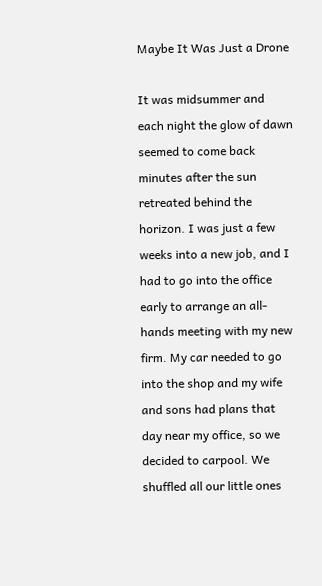Maybe It Was Just a Drone

It was midsummer and each night the glow of dawn seemed to come back minutes after the sun retreated behind the horizon. I was just a few weeks into a new job, and I had to go into the office early to arrange an all-hands meeting with my new firm. My car needed to go into the shop and my wife and sons had plans that day near my office, so we decided to carpool. We shuffled all our little ones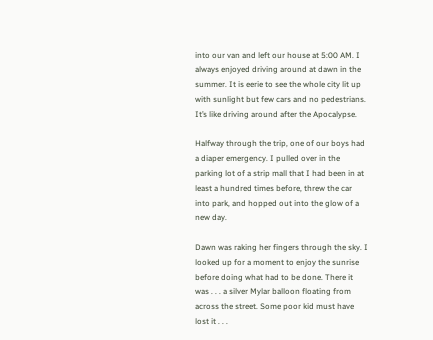into our van and left our house at 5:00 AM. I always enjoyed driving around at dawn in the summer. It is eerie to see the whole city lit up with sunlight but few cars and no pedestrians. It’s like driving around after the Apocalypse.

Halfway through the trip, one of our boys had a diaper emergency. I pulled over in the parking lot of a strip mall that I had been in at least a hundred times before, threw the car into park, and hopped out into the glow of a new day.

Dawn was raking her fingers through the sky. I looked up for a moment to enjoy the sunrise before doing what had to be done. There it was . . . a silver Mylar balloon floating from across the street. Some poor kid must have lost it . . .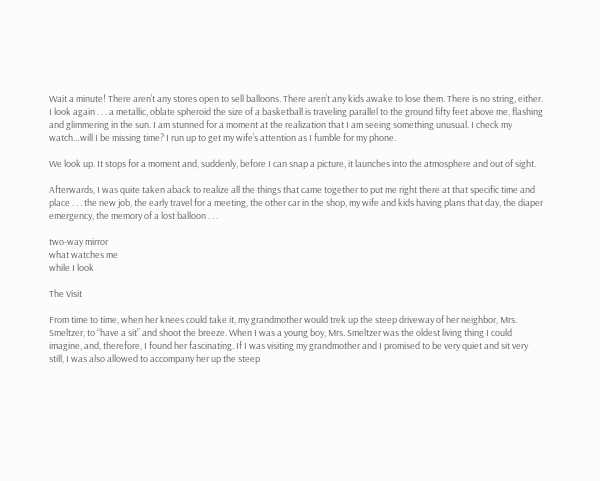Wait a minute! There aren’t any stores open to sell balloons. There aren’t any kids awake to lose them. There is no string, either. I look again . . . a metallic, oblate spheroid the size of a basketball is traveling parallel to the ground fifty feet above me, flashing and glimmering in the sun. I am stunned for a moment at the realization that I am seeing something unusual. I check my watch…will I be missing time? I run up to get my wife’s attention as I fumble for my phone.

We look up. It stops for a moment and, suddenly, before I can snap a picture, it launches into the atmosphere and out of sight.

Afterwards, I was quite taken aback to realize all the things that came together to put me right there at that specific time and place . . . the new job, the early travel for a meeting, the other car in the shop, my wife and kids having plans that day, the diaper emergency, the memory of a lost balloon . . .

two-way mirror
what watches me
while I look

The Visit

From time to time, when her knees could take it, my grandmother would trek up the steep driveway of her neighbor, Mrs. Smeltzer, to “have a sit” and shoot the breeze. When I was a young boy, Mrs. Smeltzer was the oldest living thing I could imagine, and, therefore, I found her fascinating. If I was visiting my grandmother and I promised to be very quiet and sit very still, I was also allowed to accompany her up the steep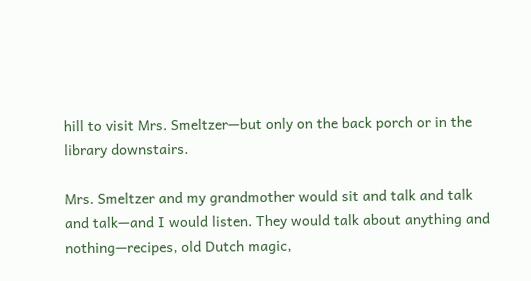hill to visit Mrs. Smeltzer—but only on the back porch or in the library downstairs.

Mrs. Smeltzer and my grandmother would sit and talk and talk and talk—and I would listen. They would talk about anything and nothing—recipes, old Dutch magic,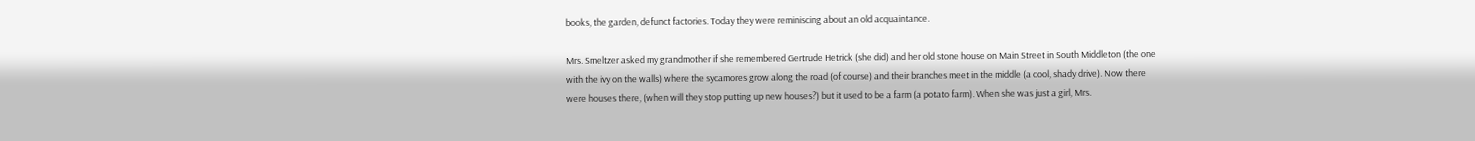books, the garden, defunct factories. Today they were reminiscing about an old acquaintance.

Mrs. Smeltzer asked my grandmother if she remembered Gertrude Hetrick (she did) and her old stone house on Main Street in South Middleton (the one with the ivy on the walls) where the sycamores grow along the road (of course) and their branches meet in the middle (a cool, shady drive). Now there were houses there, (when will they stop putting up new houses?) but it used to be a farm (a potato farm). When she was just a girl, Mrs.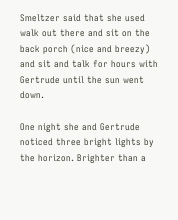Smeltzer said that she used walk out there and sit on the back porch (nice and breezy) and sit and talk for hours with Gertrude until the sun went down.

One night she and Gertrude noticed three bright lights by the horizon. Brighter than a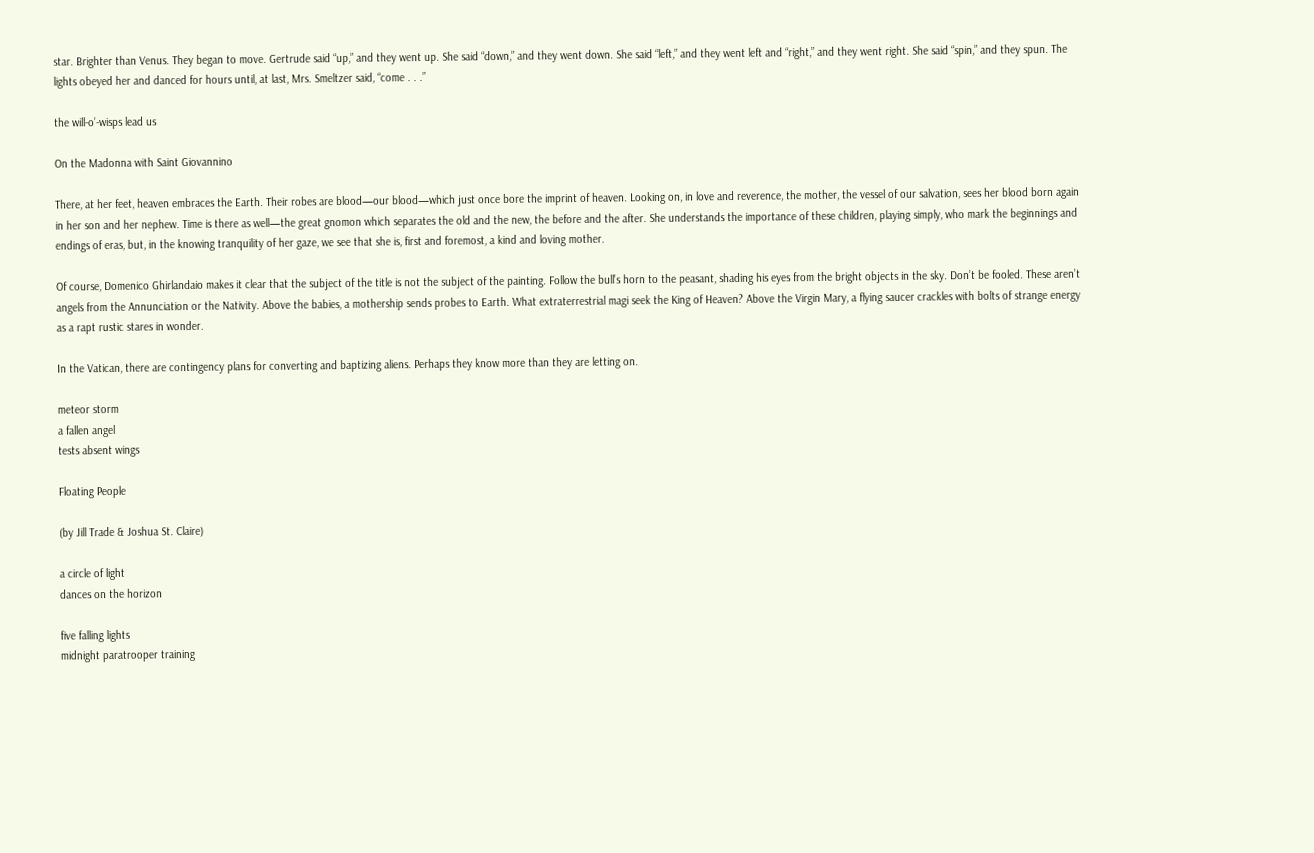star. Brighter than Venus. They began to move. Gertrude said “up,” and they went up. She said “down,” and they went down. She said “left,” and they went left and “right,” and they went right. She said “spin,” and they spun. The lights obeyed her and danced for hours until, at last, Mrs. Smeltzer said, “come . . .”

the will-o’-wisps lead us

On the Madonna with Saint Giovannino

There, at her feet, heaven embraces the Earth. Their robes are blood—our blood—which just once bore the imprint of heaven. Looking on, in love and reverence, the mother, the vessel of our salvation, sees her blood born again in her son and her nephew. Time is there as well—the great gnomon which separates the old and the new, the before and the after. She understands the importance of these children, playing simply, who mark the beginnings and endings of eras, but, in the knowing tranquility of her gaze, we see that she is, first and foremost, a kind and loving mother.

Of course, Domenico Ghirlandaio makes it clear that the subject of the title is not the subject of the painting. Follow the bull’s horn to the peasant, shading his eyes from the bright objects in the sky. Don’t be fooled. These aren’t angels from the Annunciation or the Nativity. Above the babies, a mothership sends probes to Earth. What extraterrestrial magi seek the King of Heaven? Above the Virgin Mary, a flying saucer crackles with bolts of strange energy as a rapt rustic stares in wonder.

In the Vatican, there are contingency plans for converting and baptizing aliens. Perhaps they know more than they are letting on.

meteor storm
a fallen angel
tests absent wings

Floating People

(by Jill Trade & Joshua St. Claire)

a circle of light
dances on the horizon

five falling lights
midnight paratrooper training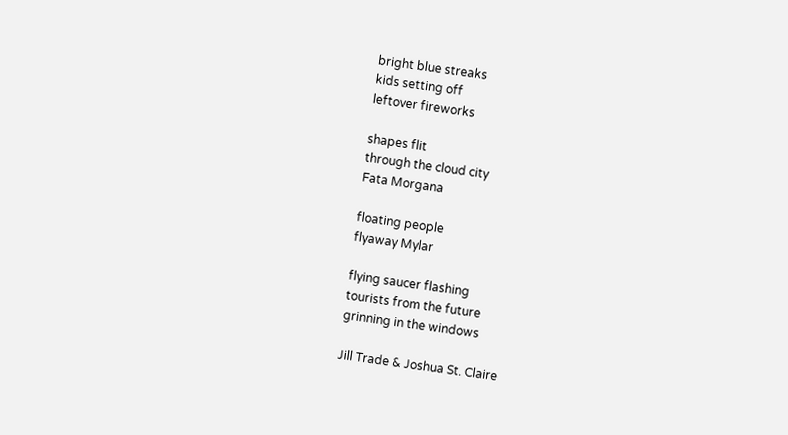bright blue streaks
kids setting off
leftover fireworks

shapes flit
through the cloud city
Fata Morgana

floating people
flyaway Mylar

flying saucer flashing
tourists from the future
grinning in the windows

Jill Trade & Joshua St. Claire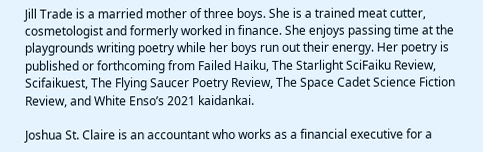Jill Trade is a married mother of three boys. She is a trained meat cutter, cosmetologist and formerly worked in finance. She enjoys passing time at the playgrounds writing poetry while her boys run out their energy. Her poetry is published or forthcoming from Failed Haiku, The Starlight SciFaiku Review, Scifaikuest, The Flying Saucer Poetry Review, The Space Cadet Science Fiction Review, and White Enso’s 2021 kaidankai.

Joshua St. Claire is an accountant who works as a financial executive for a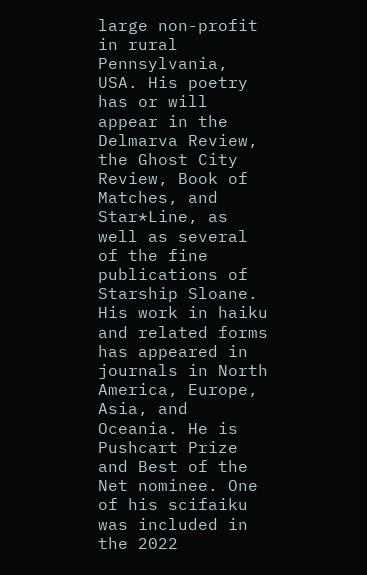large non-profit in rural Pennsylvania, USA. His poetry has or will appear in the Delmarva Review, the Ghost City Review, Book of Matches, and Star*Line, as well as several of the fine publications of Starship Sloane. His work in haiku and related forms has appeared in journals in North America, Europe, Asia, and Oceania. He is Pushcart Prize and Best of the Net nominee. One of his scifaiku was included in the 2022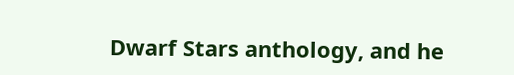Dwarf Stars anthology, and he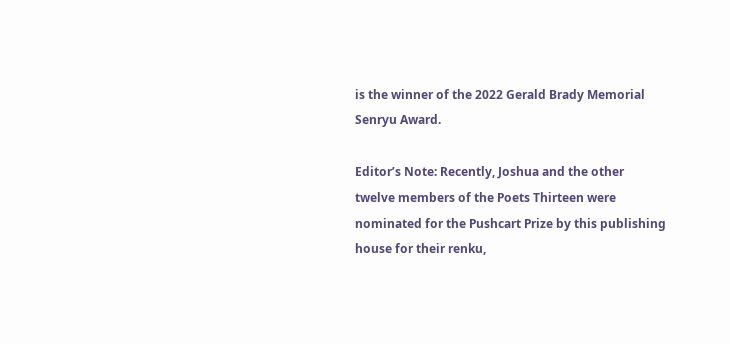is the winner of the 2022 Gerald Brady Memorial Senryu Award.

Editor’s Note: Recently, Joshua and the other twelve members of the Poets Thirteen were nominated for the Pushcart Prize by this publishing house for their renku,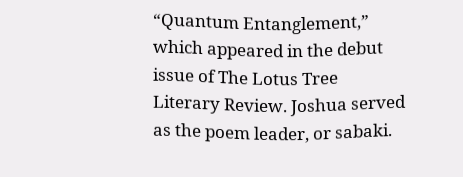“Quantum Entanglement,” which appeared in the debut issue of The Lotus Tree Literary Review. Joshua served as the poem leader, or sabaki.